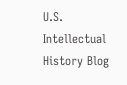U.S. Intellectual History Blog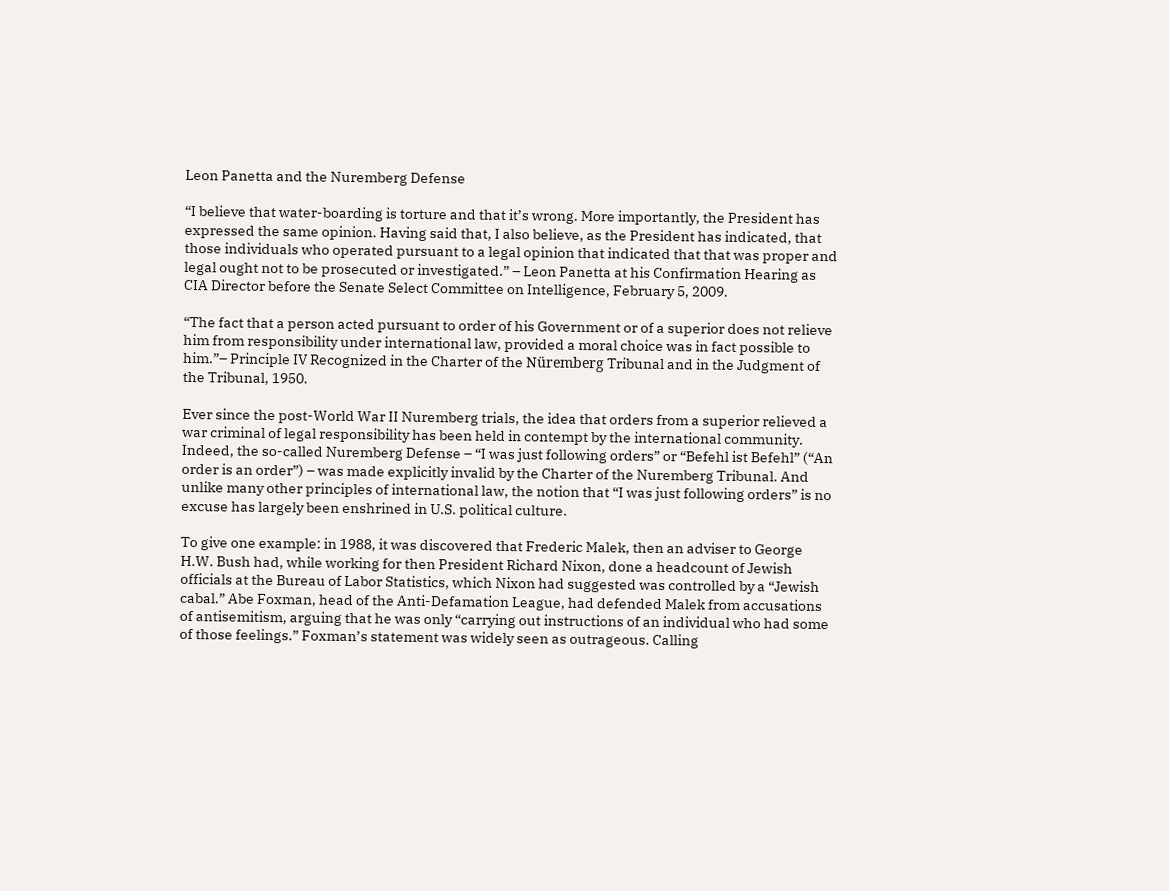Leon Panetta and the Nuremberg Defense

“I believe that water-boarding is torture and that it’s wrong. More importantly, the President has expressed the same opinion. Having said that, I also believe, as the President has indicated, that those individuals who operated pursuant to a legal opinion that indicated that that was proper and legal ought not to be prosecuted or investigated.” – Leon Panetta at his Confirmation Hearing as CIA Director before the Senate Select Committee on Intelligence, February 5, 2009.

“The fact that a person acted pursuant to order of his Government or of a superior does not relieve him from responsibility under international law, provided a moral choice was in fact possible to him.”– Principle IV Recognized in the Charter of the Nüremberg Tribunal and in the Judgment of the Tribunal, 1950.

Ever since the post-World War II Nuremberg trials, the idea that orders from a superior relieved a war criminal of legal responsibility has been held in contempt by the international community. Indeed, the so-called Nuremberg Defense – “I was just following orders” or “Befehl ist Befehl” (“An order is an order”) – was made explicitly invalid by the Charter of the Nuremberg Tribunal. And unlike many other principles of international law, the notion that “I was just following orders” is no excuse has largely been enshrined in U.S. political culture.

To give one example: in 1988, it was discovered that Frederic Malek, then an adviser to George H.W. Bush had, while working for then President Richard Nixon, done a headcount of Jewish officials at the Bureau of Labor Statistics, which Nixon had suggested was controlled by a “Jewish cabal.” Abe Foxman, head of the Anti-Defamation League, had defended Malek from accusations of antisemitism, arguing that he was only “carrying out instructions of an individual who had some of those feelings.” Foxman’s statement was widely seen as outrageous. Calling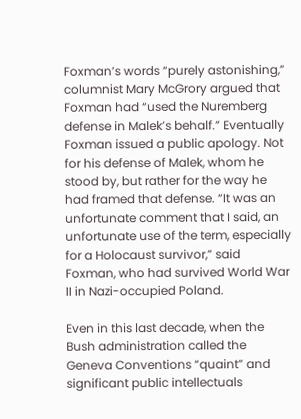Foxman’s words “purely astonishing,” columnist Mary McGrory argued that Foxman had “used the Nuremberg defense in Malek’s behalf.” Eventually Foxman issued a public apology. Not for his defense of Malek, whom he stood by, but rather for the way he had framed that defense. “It was an unfortunate comment that I said, an unfortunate use of the term, especially for a Holocaust survivor,” said Foxman, who had survived World War II in Nazi-occupied Poland.

Even in this last decade, when the Bush administration called the Geneva Conventions “quaint” and significant public intellectuals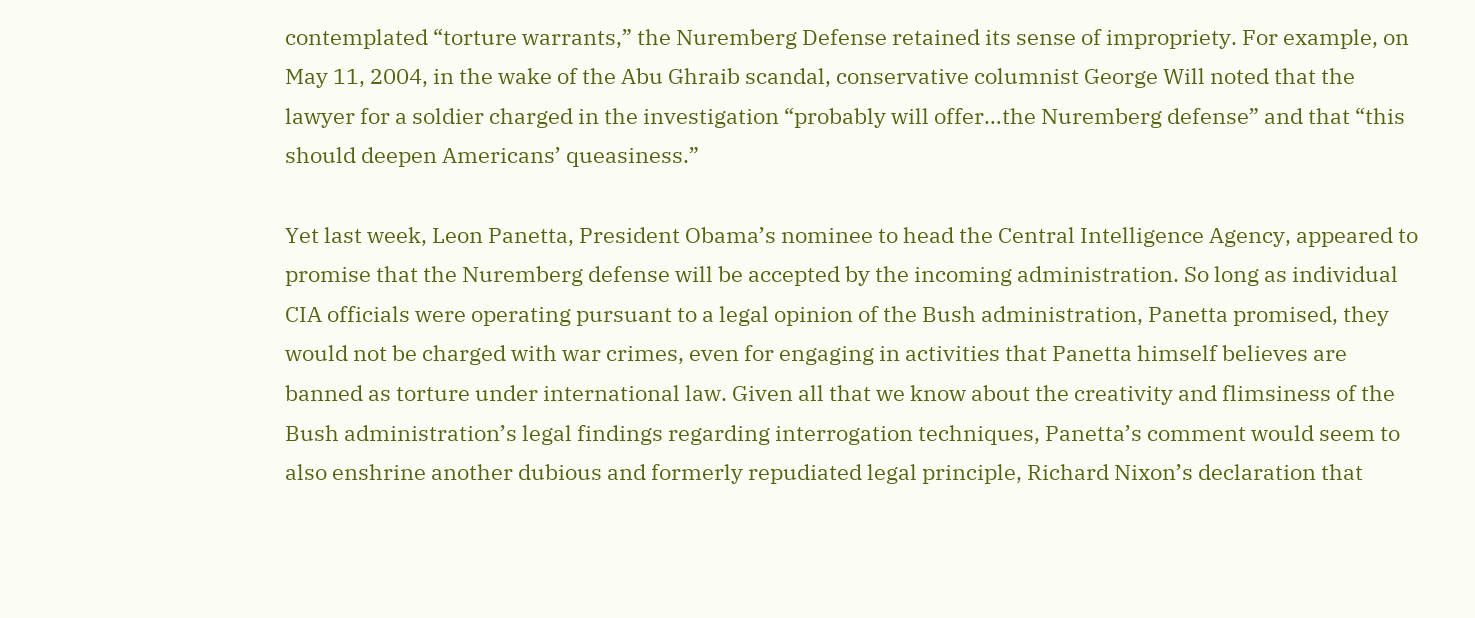contemplated “torture warrants,” the Nuremberg Defense retained its sense of impropriety. For example, on May 11, 2004, in the wake of the Abu Ghraib scandal, conservative columnist George Will noted that the lawyer for a soldier charged in the investigation “probably will offer…the Nuremberg defense” and that “this should deepen Americans’ queasiness.”

Yet last week, Leon Panetta, President Obama’s nominee to head the Central Intelligence Agency, appeared to promise that the Nuremberg defense will be accepted by the incoming administration. So long as individual CIA officials were operating pursuant to a legal opinion of the Bush administration, Panetta promised, they would not be charged with war crimes, even for engaging in activities that Panetta himself believes are banned as torture under international law. Given all that we know about the creativity and flimsiness of the Bush administration’s legal findings regarding interrogation techniques, Panetta’s comment would seem to also enshrine another dubious and formerly repudiated legal principle, Richard Nixon’s declaration that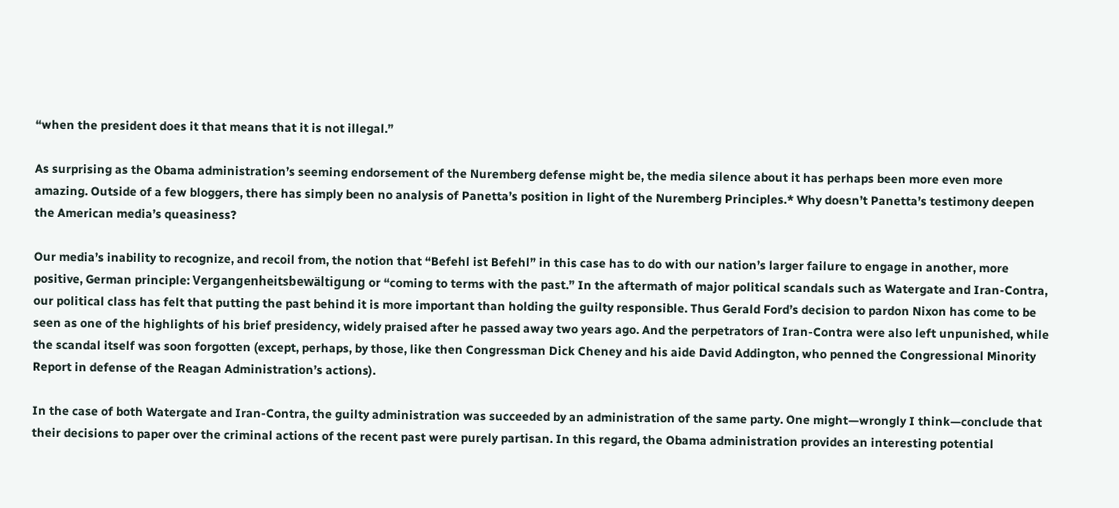“when the president does it that means that it is not illegal.”

As surprising as the Obama administration’s seeming endorsement of the Nuremberg defense might be, the media silence about it has perhaps been more even more amazing. Outside of a few bloggers, there has simply been no analysis of Panetta’s position in light of the Nuremberg Principles.* Why doesn’t Panetta’s testimony deepen the American media’s queasiness?

Our media’s inability to recognize, and recoil from, the notion that “Befehl ist Befehl” in this case has to do with our nation’s larger failure to engage in another, more positive, German principle: Vergangenheitsbewältigung or “coming to terms with the past.” In the aftermath of major political scandals such as Watergate and Iran-Contra, our political class has felt that putting the past behind it is more important than holding the guilty responsible. Thus Gerald Ford’s decision to pardon Nixon has come to be seen as one of the highlights of his brief presidency, widely praised after he passed away two years ago. And the perpetrators of Iran-Contra were also left unpunished, while the scandal itself was soon forgotten (except, perhaps, by those, like then Congressman Dick Cheney and his aide David Addington, who penned the Congressional Minority Report in defense of the Reagan Administration’s actions).

In the case of both Watergate and Iran-Contra, the guilty administration was succeeded by an administration of the same party. One might—wrongly I think—conclude that their decisions to paper over the criminal actions of the recent past were purely partisan. In this regard, the Obama administration provides an interesting potential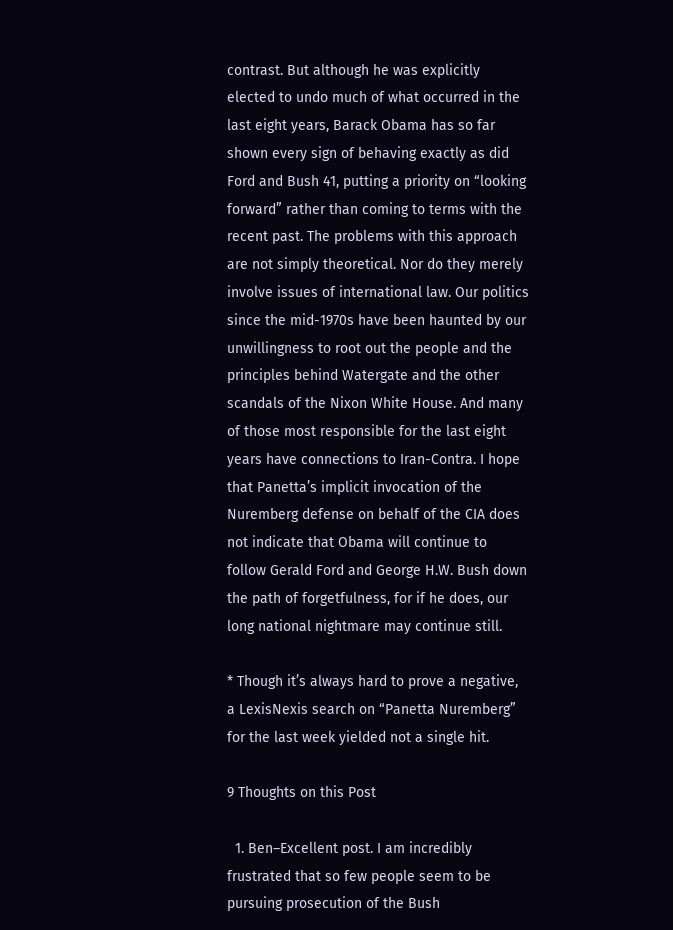contrast. But although he was explicitly elected to undo much of what occurred in the last eight years, Barack Obama has so far shown every sign of behaving exactly as did Ford and Bush 41, putting a priority on “looking forward” rather than coming to terms with the recent past. The problems with this approach are not simply theoretical. Nor do they merely involve issues of international law. Our politics since the mid-1970s have been haunted by our unwillingness to root out the people and the principles behind Watergate and the other scandals of the Nixon White House. And many of those most responsible for the last eight years have connections to Iran-Contra. I hope that Panetta’s implicit invocation of the Nuremberg defense on behalf of the CIA does not indicate that Obama will continue to follow Gerald Ford and George H.W. Bush down the path of forgetfulness, for if he does, our long national nightmare may continue still.

* Though it’s always hard to prove a negative, a LexisNexis search on “Panetta Nuremberg” for the last week yielded not a single hit.

9 Thoughts on this Post

  1. Ben–Excellent post. I am incredibly frustrated that so few people seem to be pursuing prosecution of the Bush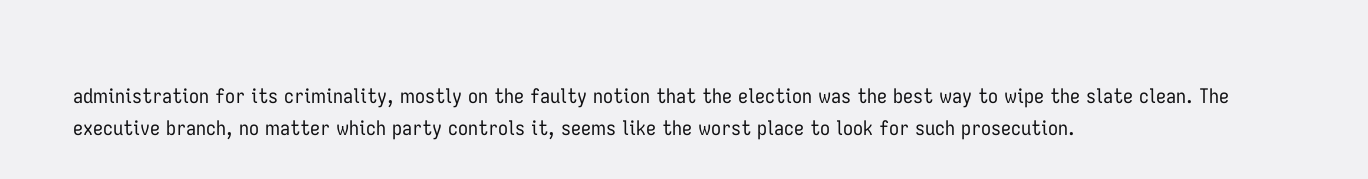administration for its criminality, mostly on the faulty notion that the election was the best way to wipe the slate clean. The executive branch, no matter which party controls it, seems like the worst place to look for such prosecution.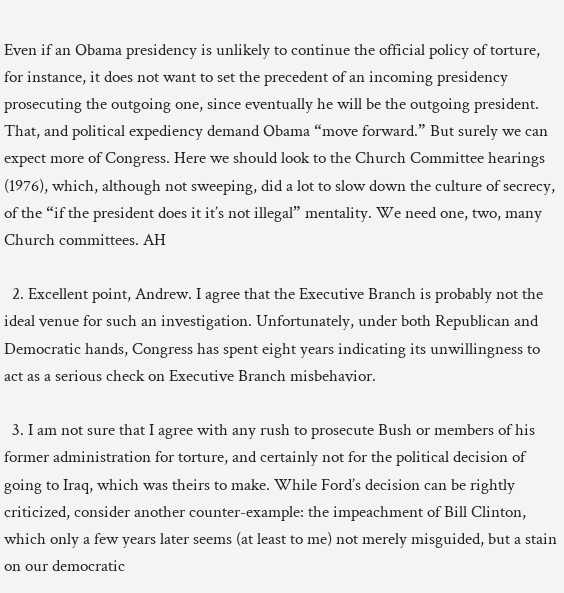Even if an Obama presidency is unlikely to continue the official policy of torture, for instance, it does not want to set the precedent of an incoming presidency prosecuting the outgoing one, since eventually he will be the outgoing president. That, and political expediency demand Obama “move forward.” But surely we can expect more of Congress. Here we should look to the Church Committee hearings (1976), which, although not sweeping, did a lot to slow down the culture of secrecy, of the “if the president does it it’s not illegal” mentality. We need one, two, many Church committees. AH

  2. Excellent point, Andrew. I agree that the Executive Branch is probably not the ideal venue for such an investigation. Unfortunately, under both Republican and Democratic hands, Congress has spent eight years indicating its unwillingness to act as a serious check on Executive Branch misbehavior.

  3. I am not sure that I agree with any rush to prosecute Bush or members of his former administration for torture, and certainly not for the political decision of going to Iraq, which was theirs to make. While Ford’s decision can be rightly criticized, consider another counter-example: the impeachment of Bill Clinton, which only a few years later seems (at least to me) not merely misguided, but a stain on our democratic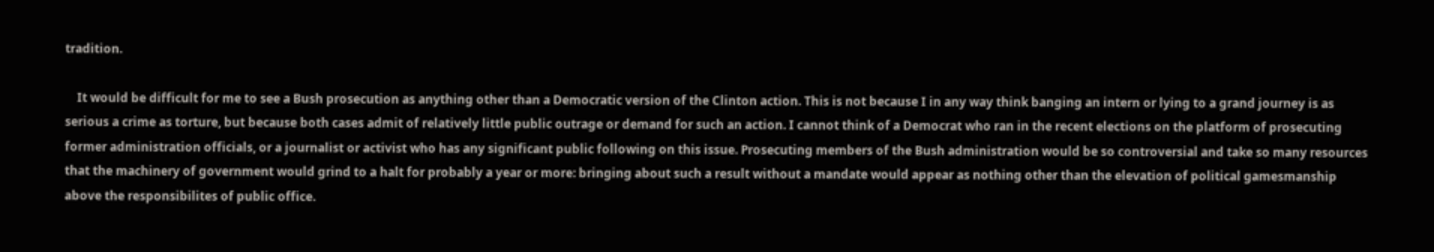tradition.

    It would be difficult for me to see a Bush prosecution as anything other than a Democratic version of the Clinton action. This is not because I in any way think banging an intern or lying to a grand journey is as serious a crime as torture, but because both cases admit of relatively little public outrage or demand for such an action. I cannot think of a Democrat who ran in the recent elections on the platform of prosecuting former administration officials, or a journalist or activist who has any significant public following on this issue. Prosecuting members of the Bush administration would be so controversial and take so many resources that the machinery of government would grind to a halt for probably a year or more: bringing about such a result without a mandate would appear as nothing other than the elevation of political gamesmanship above the responsibilites of public office.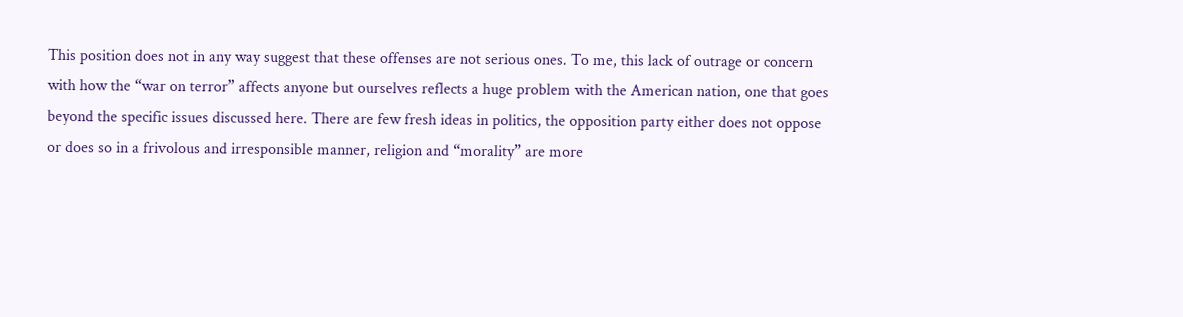This position does not in any way suggest that these offenses are not serious ones. To me, this lack of outrage or concern with how the “war on terror” affects anyone but ourselves reflects a huge problem with the American nation, one that goes beyond the specific issues discussed here. There are few fresh ideas in politics, the opposition party either does not oppose or does so in a frivolous and irresponsible manner, religion and “morality” are more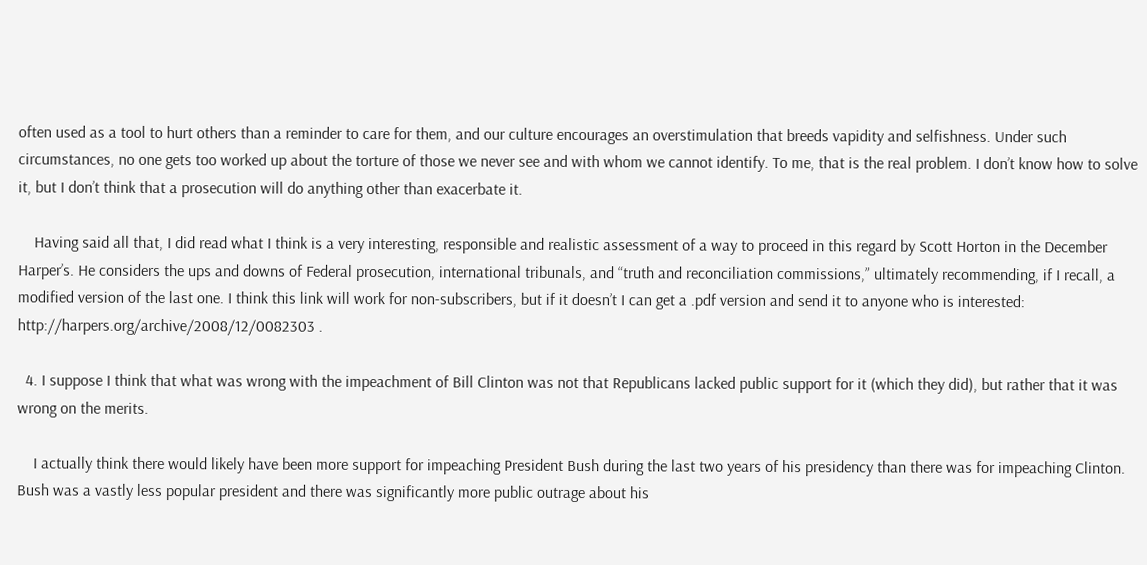often used as a tool to hurt others than a reminder to care for them, and our culture encourages an overstimulation that breeds vapidity and selfishness. Under such circumstances, no one gets too worked up about the torture of those we never see and with whom we cannot identify. To me, that is the real problem. I don’t know how to solve it, but I don’t think that a prosecution will do anything other than exacerbate it.

    Having said all that, I did read what I think is a very interesting, responsible and realistic assessment of a way to proceed in this regard by Scott Horton in the December Harper’s. He considers the ups and downs of Federal prosecution, international tribunals, and “truth and reconciliation commissions,” ultimately recommending, if I recall, a modified version of the last one. I think this link will work for non-subscribers, but if it doesn’t I can get a .pdf version and send it to anyone who is interested: http://harpers.org/archive/2008/12/0082303 .

  4. I suppose I think that what was wrong with the impeachment of Bill Clinton was not that Republicans lacked public support for it (which they did), but rather that it was wrong on the merits.

    I actually think there would likely have been more support for impeaching President Bush during the last two years of his presidency than there was for impeaching Clinton. Bush was a vastly less popular president and there was significantly more public outrage about his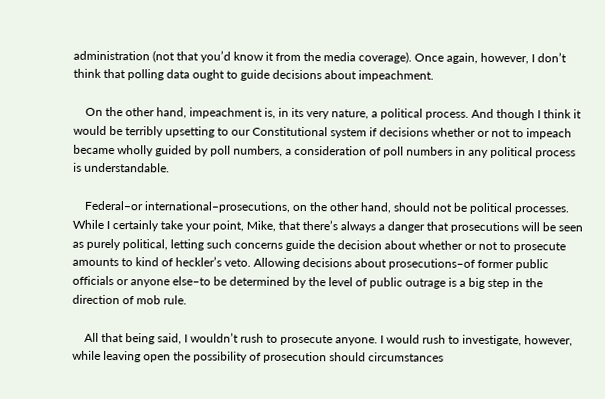administration (not that you’d know it from the media coverage). Once again, however, I don’t think that polling data ought to guide decisions about impeachment.

    On the other hand, impeachment is, in its very nature, a political process. And though I think it would be terribly upsetting to our Constitutional system if decisions whether or not to impeach became wholly guided by poll numbers, a consideration of poll numbers in any political process is understandable.

    Federal–or international–prosecutions, on the other hand, should not be political processes. While I certainly take your point, Mike, that there’s always a danger that prosecutions will be seen as purely political, letting such concerns guide the decision about whether or not to prosecute amounts to kind of heckler’s veto. Allowing decisions about prosecutions–of former public officials or anyone else–to be determined by the level of public outrage is a big step in the direction of mob rule.

    All that being said, I wouldn’t rush to prosecute anyone. I would rush to investigate, however, while leaving open the possibility of prosecution should circumstances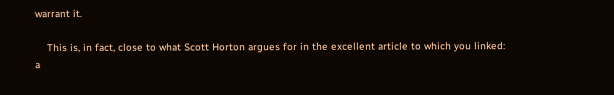warrant it.

    This is, in fact, close to what Scott Horton argues for in the excellent article to which you linked: a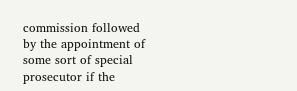commission followed by the appointment of some sort of special prosecutor if the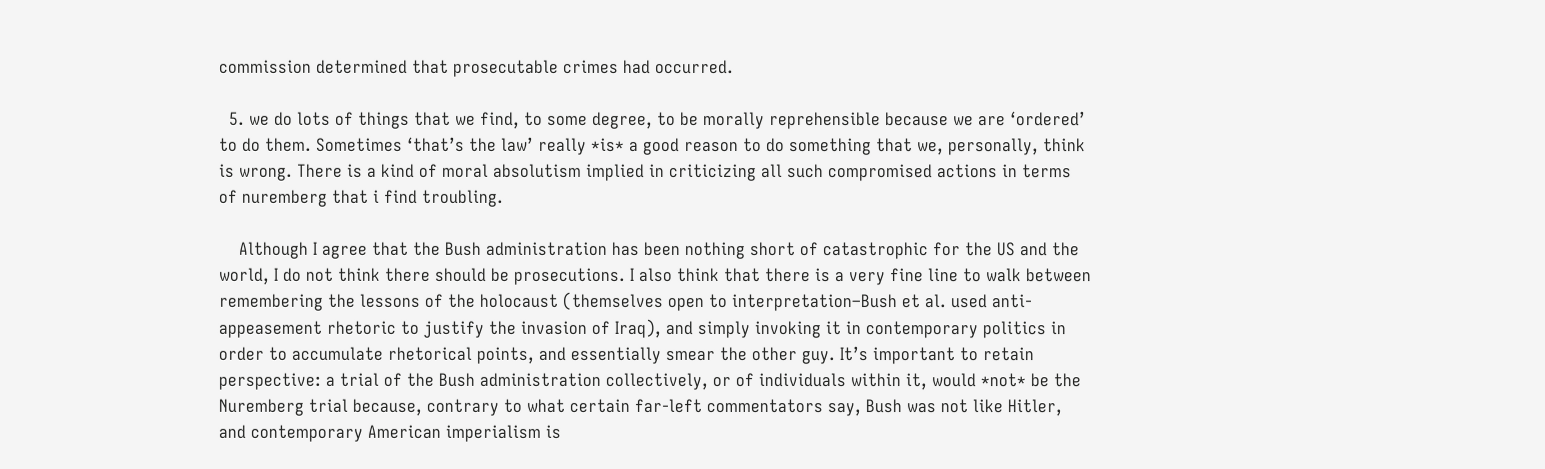commission determined that prosecutable crimes had occurred.

  5. we do lots of things that we find, to some degree, to be morally reprehensible because we are ‘ordered’ to do them. Sometimes ‘that’s the law’ really *is* a good reason to do something that we, personally, think is wrong. There is a kind of moral absolutism implied in criticizing all such compromised actions in terms of nuremberg that i find troubling.

    Although I agree that the Bush administration has been nothing short of catastrophic for the US and the world, I do not think there should be prosecutions. I also think that there is a very fine line to walk between remembering the lessons of the holocaust (themselves open to interpretation–Bush et al. used anti-appeasement rhetoric to justify the invasion of Iraq), and simply invoking it in contemporary politics in order to accumulate rhetorical points, and essentially smear the other guy. It’s important to retain perspective: a trial of the Bush administration collectively, or of individuals within it, would *not* be the Nuremberg trial because, contrary to what certain far-left commentators say, Bush was not like Hitler, and contemporary American imperialism is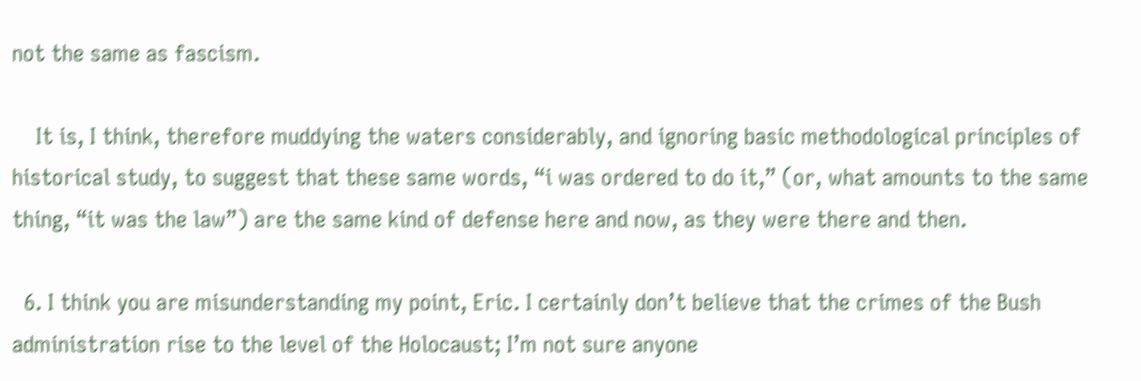not the same as fascism.

    It is, I think, therefore muddying the waters considerably, and ignoring basic methodological principles of historical study, to suggest that these same words, “i was ordered to do it,” (or, what amounts to the same thing, “it was the law”) are the same kind of defense here and now, as they were there and then.

  6. I think you are misunderstanding my point, Eric. I certainly don’t believe that the crimes of the Bush administration rise to the level of the Holocaust; I’m not sure anyone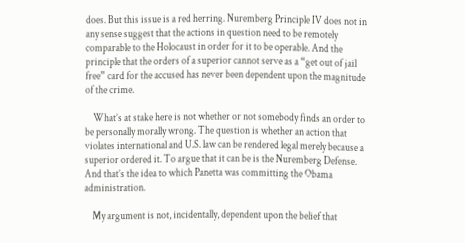does. But this issue is a red herring. Nuremberg Principle IV does not in any sense suggest that the actions in question need to be remotely comparable to the Holocaust in order for it to be operable. And the principle that the orders of a superior cannot serve as a “get out of jail free” card for the accused has never been dependent upon the magnitude of the crime.

    What’s at stake here is not whether or not somebody finds an order to be personally morally wrong. The question is whether an action that violates international and U.S. law can be rendered legal merely because a superior ordered it. To argue that it can be is the Nuremberg Defense. And that’s the idea to which Panetta was committing the Obama administration.

    My argument is not, incidentally, dependent upon the belief that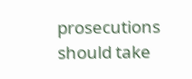prosecutions should take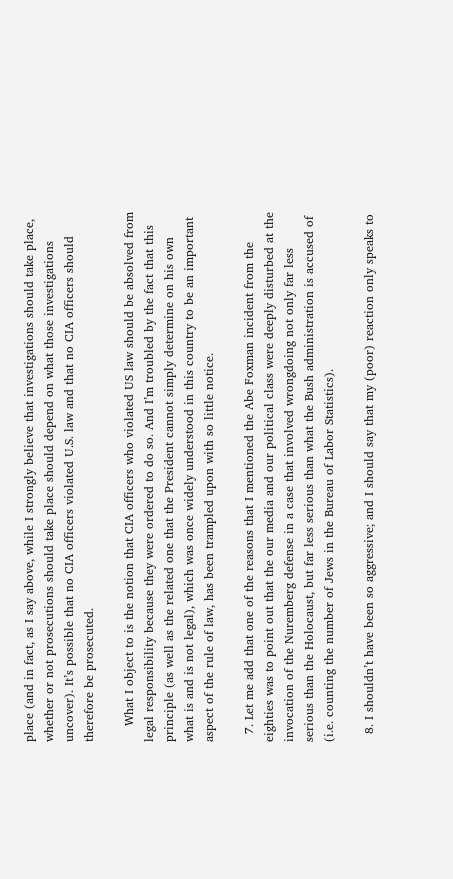place (and in fact, as I say above, while I strongly believe that investigations should take place, whether or not prosecutions should take place should depend on what those investigations uncover). It’s possible that no CIA officers violated U.S. law and that no CIA officers should therefore be prosecuted.

    What I object to is the notion that CIA officers who violated US law should be absolved from legal responsibility because they were ordered to do so. And I’m troubled by the fact that this principle (as well as the related one that the President cannot simply determine on his own what is and is not legal), which was once widely understood in this country to be an important aspect of the rule of law, has been trampled upon with so little notice.

  7. Let me add that one of the reasons that I mentioned the Abe Foxman incident from the eighties was to point out that the our media and our political class were deeply disturbed at the invocation of the Nuremberg defense in a case that involved wrongdoing not only far less serious than the Holocaust, but far less serious than what the Bush administration is accused of (i.e. counting the number of Jews in the Bureau of Labor Statistics).

  8. I shouldn’t have been so aggressive; and I should say that my (poor) reaction only speaks to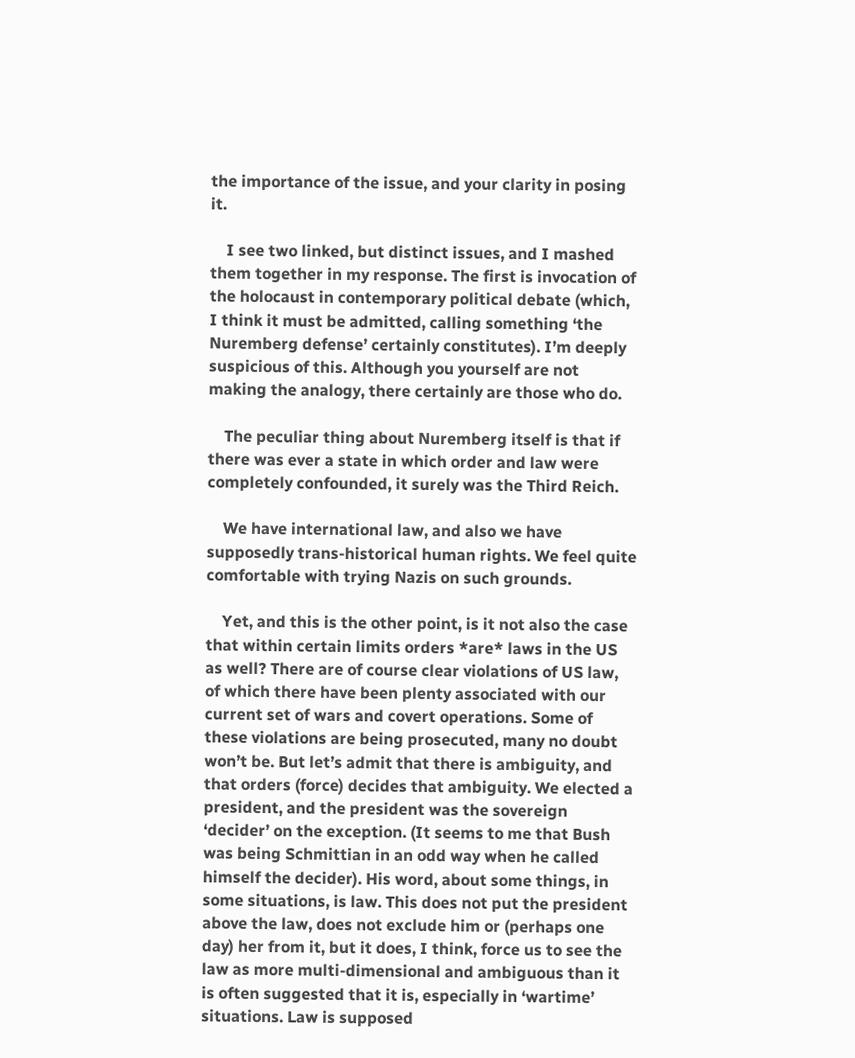the importance of the issue, and your clarity in posing it.

    I see two linked, but distinct issues, and I mashed them together in my response. The first is invocation of the holocaust in contemporary political debate (which, I think it must be admitted, calling something ‘the Nuremberg defense’ certainly constitutes). I’m deeply suspicious of this. Although you yourself are not making the analogy, there certainly are those who do.

    The peculiar thing about Nuremberg itself is that if there was ever a state in which order and law were completely confounded, it surely was the Third Reich.

    We have international law, and also we have supposedly trans-historical human rights. We feel quite comfortable with trying Nazis on such grounds.

    Yet, and this is the other point, is it not also the case that within certain limits orders *are* laws in the US as well? There are of course clear violations of US law, of which there have been plenty associated with our current set of wars and covert operations. Some of these violations are being prosecuted, many no doubt won’t be. But let’s admit that there is ambiguity, and that orders (force) decides that ambiguity. We elected a president, and the president was the sovereign ‘decider’ on the exception. (It seems to me that Bush was being Schmittian in an odd way when he called himself the decider). His word, about some things, in some situations, is law. This does not put the president above the law, does not exclude him or (perhaps one day) her from it, but it does, I think, force us to see the law as more multi-dimensional and ambiguous than it is often suggested that it is, especially in ‘wartime’ situations. Law is supposed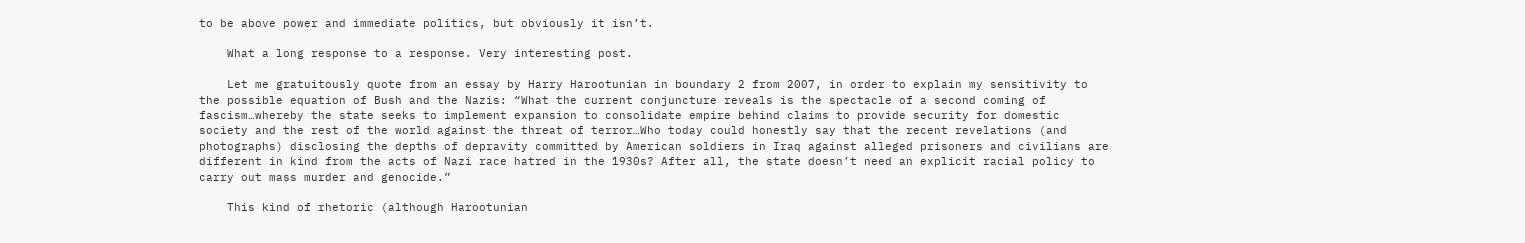to be above power and immediate politics, but obviously it isn’t.

    What a long response to a response. Very interesting post.

    Let me gratuitously quote from an essay by Harry Harootunian in boundary 2 from 2007, in order to explain my sensitivity to the possible equation of Bush and the Nazis: “What the current conjuncture reveals is the spectacle of a second coming of fascism…whereby the state seeks to implement expansion to consolidate empire behind claims to provide security for domestic society and the rest of the world against the threat of terror…Who today could honestly say that the recent revelations (and photographs) disclosing the depths of depravity committed by American soldiers in Iraq against alleged prisoners and civilians are different in kind from the acts of Nazi race hatred in the 1930s? After all, the state doesn’t need an explicit racial policy to carry out mass murder and genocide.”

    This kind of rhetoric (although Harootunian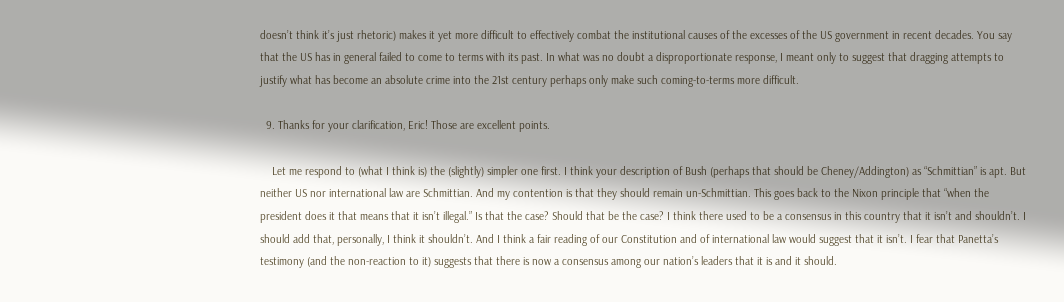doesn’t think it’s just rhetoric) makes it yet more difficult to effectively combat the institutional causes of the excesses of the US government in recent decades. You say that the US has in general failed to come to terms with its past. In what was no doubt a disproportionate response, I meant only to suggest that dragging attempts to justify what has become an absolute crime into the 21st century perhaps only make such coming-to-terms more difficult.

  9. Thanks for your clarification, Eric! Those are excellent points.

    Let me respond to (what I think is) the (slightly) simpler one first. I think your description of Bush (perhaps that should be Cheney/Addington) as “Schmittian” is apt. But neither US nor international law are Schmittian. And my contention is that they should remain un-Schmittian. This goes back to the Nixon principle that “when the president does it that means that it isn’t illegal.” Is that the case? Should that be the case? I think there used to be a consensus in this country that it isn’t and shouldn’t. I should add that, personally, I think it shouldn’t. And I think a fair reading of our Constitution and of international law would suggest that it isn’t. I fear that Panetta’s testimony (and the non-reaction to it) suggests that there is now a consensus among our nation’s leaders that it is and it should.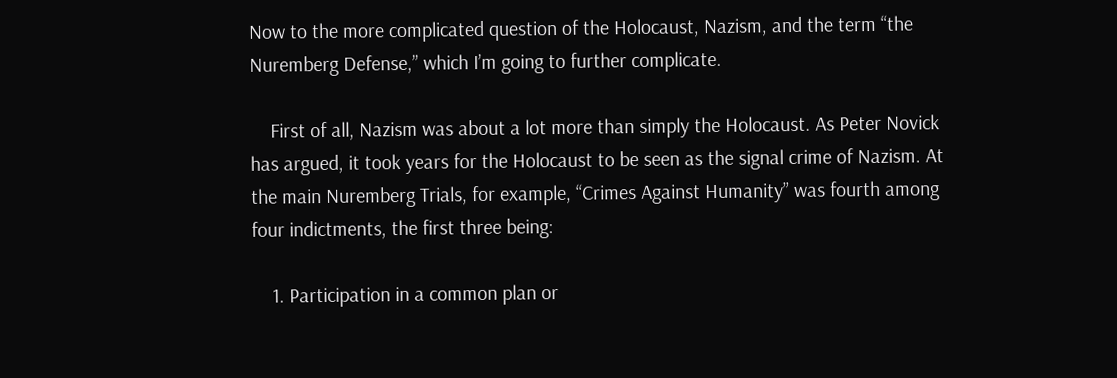Now to the more complicated question of the Holocaust, Nazism, and the term “the Nuremberg Defense,” which I’m going to further complicate.

    First of all, Nazism was about a lot more than simply the Holocaust. As Peter Novick has argued, it took years for the Holocaust to be seen as the signal crime of Nazism. At the main Nuremberg Trials, for example, “Crimes Against Humanity” was fourth among four indictments, the first three being:

    1. Participation in a common plan or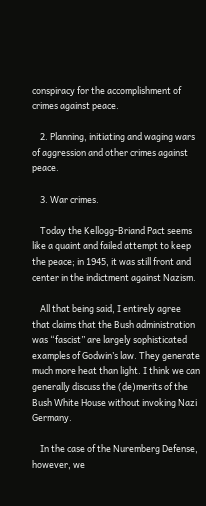conspiracy for the accomplishment of crimes against peace.

    2. Planning, initiating and waging wars of aggression and other crimes against peace.

    3. War crimes.

    Today the Kellogg-Briand Pact seems like a quaint and failed attempt to keep the peace; in 1945, it was still front and center in the indictment against Nazism.

    All that being said, I entirely agree that claims that the Bush administration was “fascist” are largely sophisticated examples of Godwin’s law. They generate much more heat than light. I think we can generally discuss the (de)merits of the Bush White House without invoking Nazi Germany.

    In the case of the Nuremberg Defense, however, we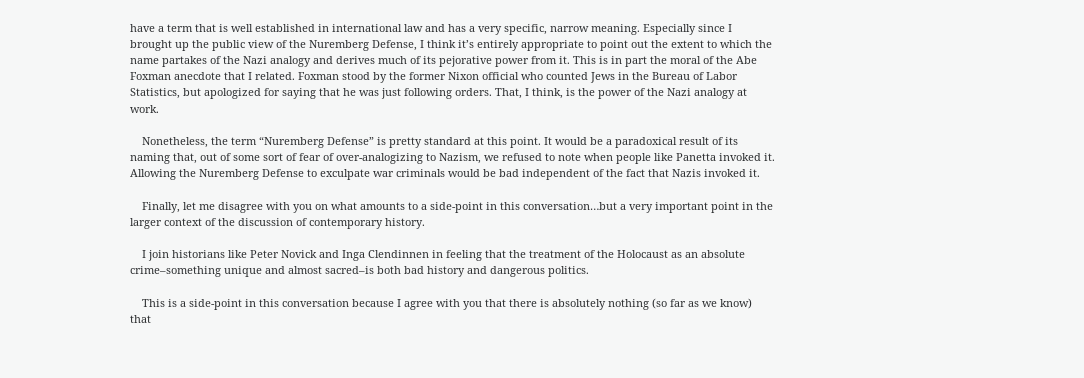have a term that is well established in international law and has a very specific, narrow meaning. Especially since I brought up the public view of the Nuremberg Defense, I think it’s entirely appropriate to point out the extent to which the name partakes of the Nazi analogy and derives much of its pejorative power from it. This is in part the moral of the Abe Foxman anecdote that I related. Foxman stood by the former Nixon official who counted Jews in the Bureau of Labor Statistics, but apologized for saying that he was just following orders. That, I think, is the power of the Nazi analogy at work.

    Nonetheless, the term “Nuremberg Defense” is pretty standard at this point. It would be a paradoxical result of its naming that, out of some sort of fear of over-analogizing to Nazism, we refused to note when people like Panetta invoked it. Allowing the Nuremberg Defense to exculpate war criminals would be bad independent of the fact that Nazis invoked it.

    Finally, let me disagree with you on what amounts to a side-point in this conversation…but a very important point in the larger context of the discussion of contemporary history.

    I join historians like Peter Novick and Inga Clendinnen in feeling that the treatment of the Holocaust as an absolute crime–something unique and almost sacred–is both bad history and dangerous politics.

    This is a side-point in this conversation because I agree with you that there is absolutely nothing (so far as we know) that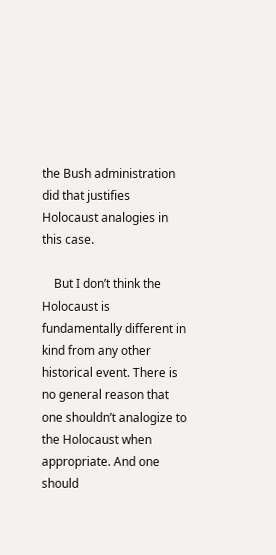the Bush administration did that justifies Holocaust analogies in this case.

    But I don’t think the Holocaust is fundamentally different in kind from any other historical event. There is no general reason that one shouldn’t analogize to the Holocaust when appropriate. And one should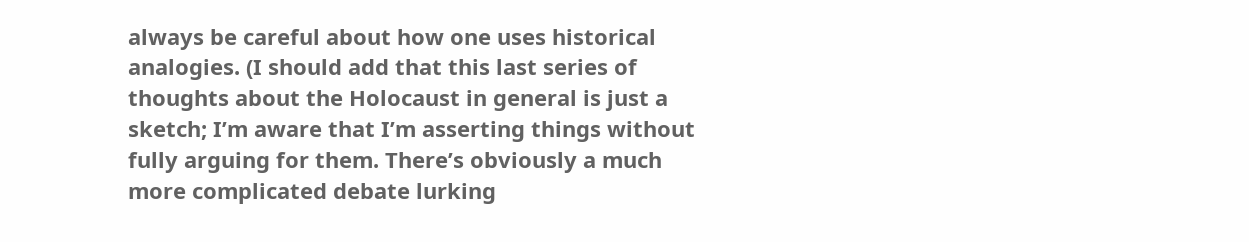always be careful about how one uses historical analogies. (I should add that this last series of thoughts about the Holocaust in general is just a sketch; I’m aware that I’m asserting things without fully arguing for them. There’s obviously a much more complicated debate lurking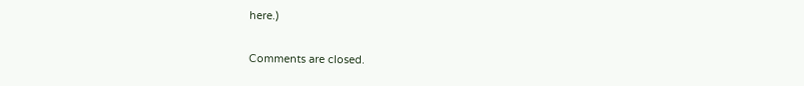here.)

Comments are closed.